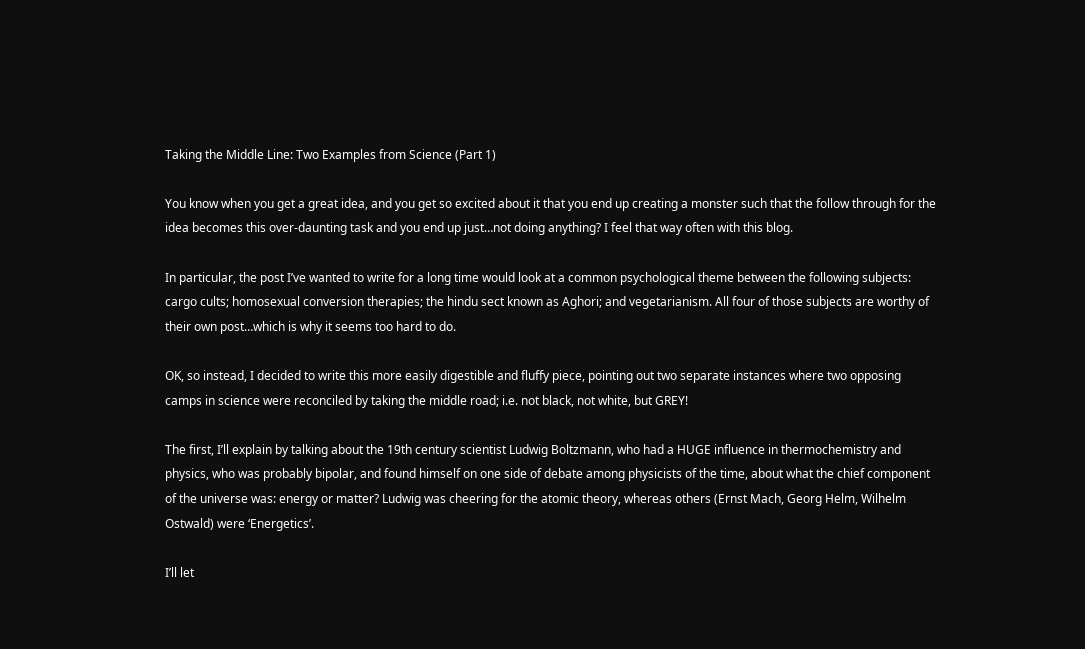Taking the Middle Line: Two Examples from Science (Part 1)

You know when you get a great idea, and you get so excited about it that you end up creating a monster such that the follow through for the idea becomes this over-daunting task and you end up just…not doing anything? I feel that way often with this blog.

In particular, the post I’ve wanted to write for a long time would look at a common psychological theme between the following subjects: cargo cults; homosexual conversion therapies; the hindu sect known as Aghori; and vegetarianism. All four of those subjects are worthy of their own post…which is why it seems too hard to do.

OK, so instead, I decided to write this more easily digestible and fluffy piece, pointing out two separate instances where two opposing camps in science were reconciled by taking the middle road; i.e. not black, not white, but GREY!

The first, I’ll explain by talking about the 19th century scientist Ludwig Boltzmann, who had a HUGE influence in thermochemistry and physics, who was probably bipolar, and found himself on one side of debate among physicists of the time, about what the chief component of the universe was: energy or matter? Ludwig was cheering for the atomic theory, whereas others (Ernst Mach, Georg Helm, Wilhelm Ostwald) were ‘Energetics’.

I’ll let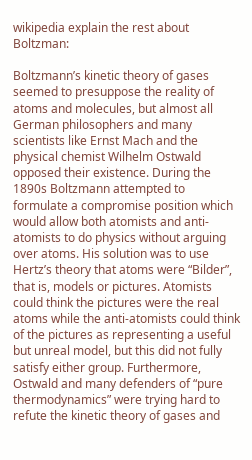wikipedia explain the rest about Boltzman:

Boltzmann’s kinetic theory of gases seemed to presuppose the reality of atoms and molecules, but almost all German philosophers and many scientists like Ernst Mach and the physical chemist Wilhelm Ostwald opposed their existence. During the 1890s Boltzmann attempted to formulate a compromise position which would allow both atomists and anti-atomists to do physics without arguing over atoms. His solution was to use Hertz’s theory that atoms were “Bilder”, that is, models or pictures. Atomists could think the pictures were the real atoms while the anti-atomists could think of the pictures as representing a useful but unreal model, but this did not fully satisfy either group. Furthermore, Ostwald and many defenders of “pure thermodynamics” were trying hard to refute the kinetic theory of gases and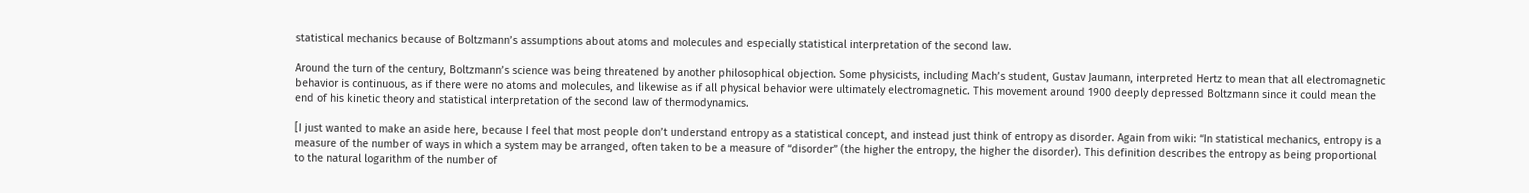statistical mechanics because of Boltzmann’s assumptions about atoms and molecules and especially statistical interpretation of the second law.

Around the turn of the century, Boltzmann’s science was being threatened by another philosophical objection. Some physicists, including Mach’s student, Gustav Jaumann, interpreted Hertz to mean that all electromagnetic behavior is continuous, as if there were no atoms and molecules, and likewise as if all physical behavior were ultimately electromagnetic. This movement around 1900 deeply depressed Boltzmann since it could mean the end of his kinetic theory and statistical interpretation of the second law of thermodynamics.

[I just wanted to make an aside here, because I feel that most people don’t understand entropy as a statistical concept, and instead just think of entropy as disorder. Again from wiki: “In statistical mechanics, entropy is a measure of the number of ways in which a system may be arranged, often taken to be a measure of “disorder” (the higher the entropy, the higher the disorder). This definition describes the entropy as being proportional to the natural logarithm of the number of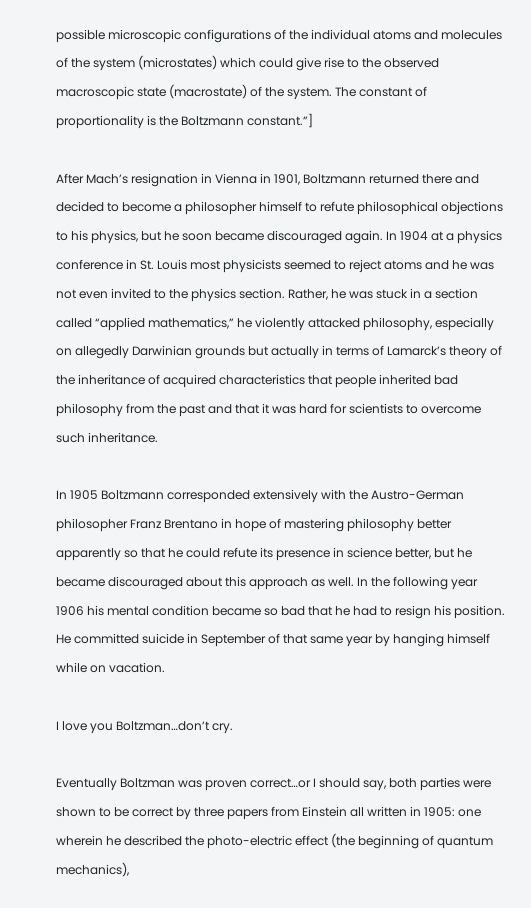possible microscopic configurations of the individual atoms and molecules of the system (microstates) which could give rise to the observed macroscopic state (macrostate) of the system. The constant of proportionality is the Boltzmann constant.”]

After Mach’s resignation in Vienna in 1901, Boltzmann returned there and decided to become a philosopher himself to refute philosophical objections to his physics, but he soon became discouraged again. In 1904 at a physics conference in St. Louis most physicists seemed to reject atoms and he was not even invited to the physics section. Rather, he was stuck in a section called “applied mathematics,” he violently attacked philosophy, especially on allegedly Darwinian grounds but actually in terms of Lamarck’s theory of the inheritance of acquired characteristics that people inherited bad philosophy from the past and that it was hard for scientists to overcome such inheritance.

In 1905 Boltzmann corresponded extensively with the Austro-German philosopher Franz Brentano in hope of mastering philosophy better apparently so that he could refute its presence in science better, but he became discouraged about this approach as well. In the following year 1906 his mental condition became so bad that he had to resign his position. He committed suicide in September of that same year by hanging himself while on vacation.

I love you Boltzman…don’t cry.

Eventually Boltzman was proven correct…or I should say, both parties were shown to be correct by three papers from Einstein all written in 1905: one wherein he described the photo-electric effect (the beginning of quantum mechanics),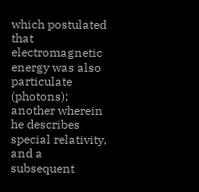which postulated that electromagnetic energy was also particulate (photons); another wherein he describes special relativity, and a subsequent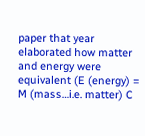paper that year elaborated how matter and energy were equivalent (E (energy) = M (mass…i.e. matter) C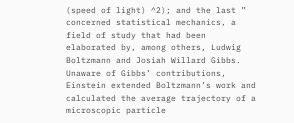(speed of light) ^2); and the last ” concerned statistical mechanics, a field of study that had been elaborated by, among others, Ludwig Boltzmann and Josiah Willard Gibbs. Unaware of Gibbs’ contributions, Einstein extended Boltzmann’s work and calculated the average trajectory of a microscopic particle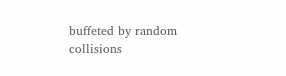buffeted by random collisions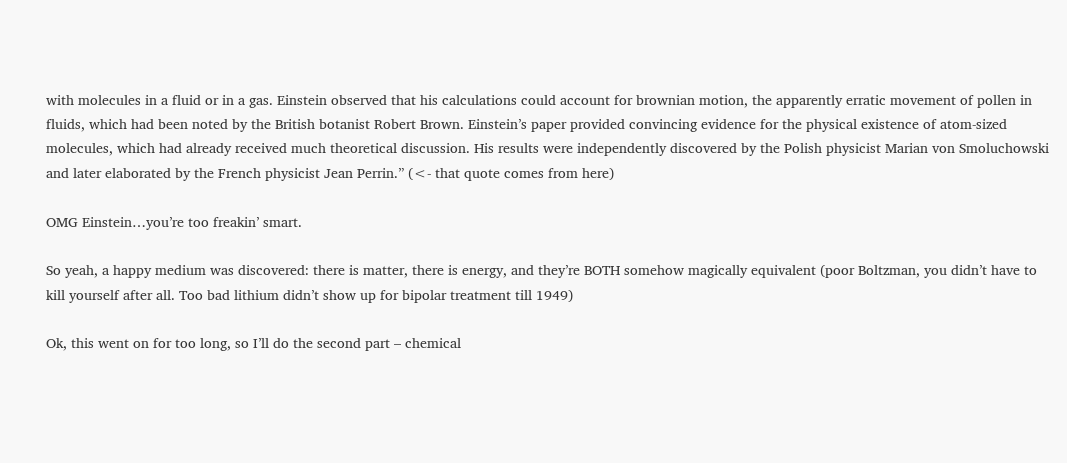with molecules in a fluid or in a gas. Einstein observed that his calculations could account for brownian motion, the apparently erratic movement of pollen in fluids, which had been noted by the British botanist Robert Brown. Einstein’s paper provided convincing evidence for the physical existence of atom-sized molecules, which had already received much theoretical discussion. His results were independently discovered by the Polish physicist Marian von Smoluchowski and later elaborated by the French physicist Jean Perrin.” (<- that quote comes from here)

OMG Einstein…you’re too freakin’ smart.

So yeah, a happy medium was discovered: there is matter, there is energy, and they’re BOTH somehow magically equivalent (poor Boltzman, you didn’t have to kill yourself after all. Too bad lithium didn’t show up for bipolar treatment till 1949)

Ok, this went on for too long, so I’ll do the second part – chemical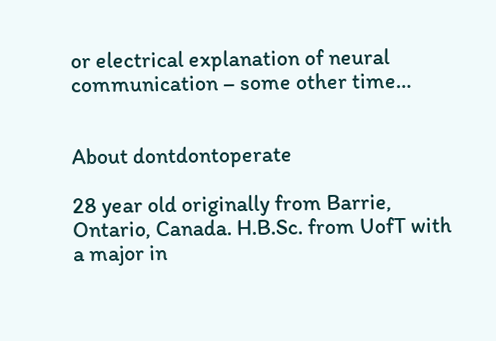or electrical explanation of neural communication – some other time…


About dontdontoperate

28 year old originally from Barrie, Ontario, Canada. H.B.Sc. from UofT with a major in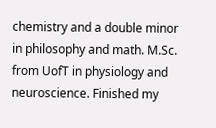chemistry and a double minor in philosophy and math. M.Sc. from UofT in physiology and neuroscience. Finished my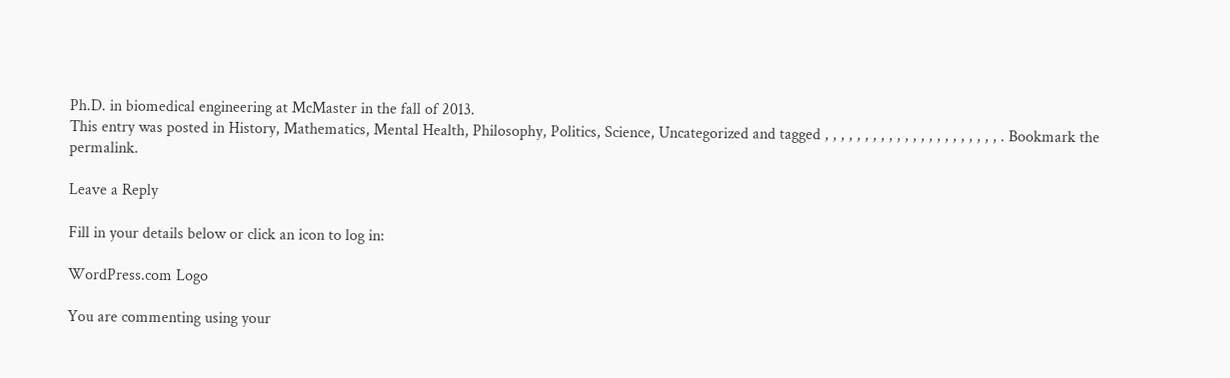Ph.D. in biomedical engineering at McMaster in the fall of 2013.
This entry was posted in History, Mathematics, Mental Health, Philosophy, Politics, Science, Uncategorized and tagged , , , , , , , , , , , , , , , , , , , , , , . Bookmark the permalink.

Leave a Reply

Fill in your details below or click an icon to log in:

WordPress.com Logo

You are commenting using your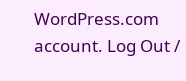WordPress.com account. Log Out /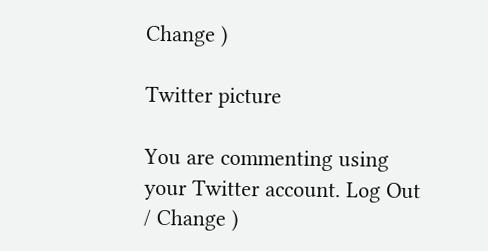Change )

Twitter picture

You are commenting using your Twitter account. Log Out / Change )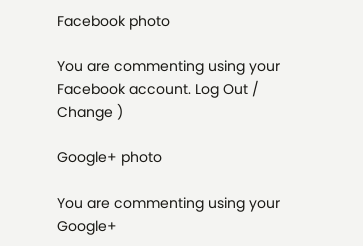Facebook photo

You are commenting using your Facebook account. Log Out / Change )

Google+ photo

You are commenting using your Google+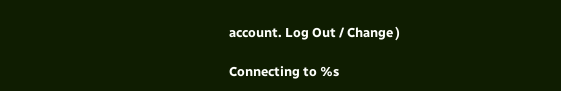account. Log Out / Change )

Connecting to %s